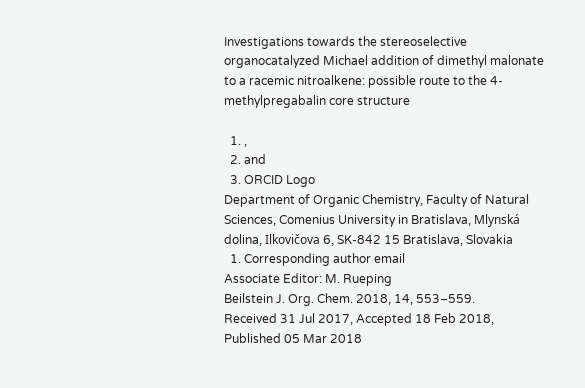Investigations towards the stereoselective organocatalyzed Michael addition of dimethyl malonate to a racemic nitroalkene: possible route to the 4-methylpregabalin core structure

  1. ,
  2. and
  3. ORCID Logo
Department of Organic Chemistry, Faculty of Natural Sciences, Comenius University in Bratislava, Mlynská dolina, Ilkovičova 6, SK-842 15 Bratislava, Slovakia
  1. Corresponding author email
Associate Editor: M. Rueping
Beilstein J. Org. Chem. 2018, 14, 553–559.
Received 31 Jul 2017, Accepted 18 Feb 2018, Published 05 Mar 2018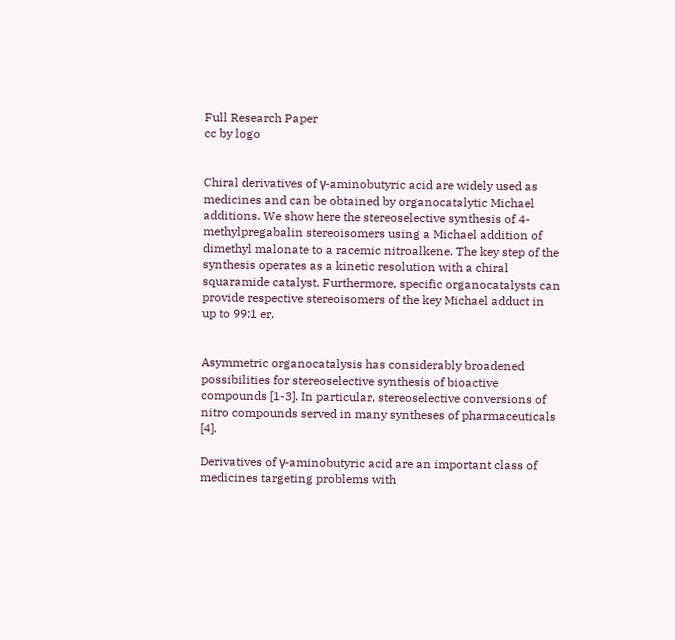Full Research Paper
cc by logo


Chiral derivatives of γ-aminobutyric acid are widely used as medicines and can be obtained by organocatalytic Michael additions. We show here the stereoselective synthesis of 4-methylpregabalin stereoisomers using a Michael addition of dimethyl malonate to a racemic nitroalkene. The key step of the synthesis operates as a kinetic resolution with a chiral squaramide catalyst. Furthermore, specific organocatalysts can provide respective stereoisomers of the key Michael adduct in up to 99:1 er.


Asymmetric organocatalysis has considerably broadened possibilities for stereoselective synthesis of bioactive compounds [1-3]. In particular, stereoselective conversions of nitro compounds served in many syntheses of pharmaceuticals [4].

Derivatives of γ-aminobutyric acid are an important class of medicines targeting problems with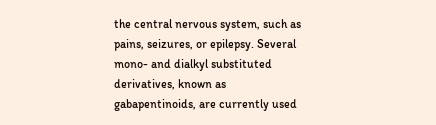the central nervous system, such as pains, seizures, or epilepsy. Several mono- and dialkyl substituted derivatives, known as gabapentinoids, are currently used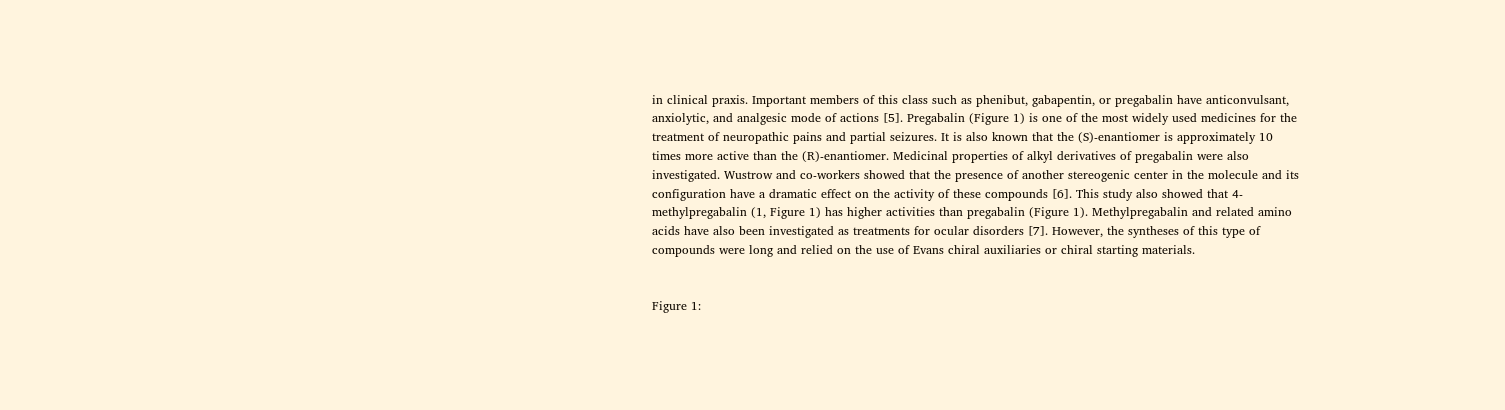in clinical praxis. Important members of this class such as phenibut, gabapentin, or pregabalin have anticonvulsant, anxiolytic, and analgesic mode of actions [5]. Pregabalin (Figure 1) is one of the most widely used medicines for the treatment of neuropathic pains and partial seizures. It is also known that the (S)-enantiomer is approximately 10 times more active than the (R)-enantiomer. Medicinal properties of alkyl derivatives of pregabalin were also investigated. Wustrow and co-workers showed that the presence of another stereogenic center in the molecule and its configuration have a dramatic effect on the activity of these compounds [6]. This study also showed that 4-methylpregabalin (1, Figure 1) has higher activities than pregabalin (Figure 1). Methylpregabalin and related amino acids have also been investigated as treatments for ocular disorders [7]. However, the syntheses of this type of compounds were long and relied on the use of Evans chiral auxiliaries or chiral starting materials.


Figure 1: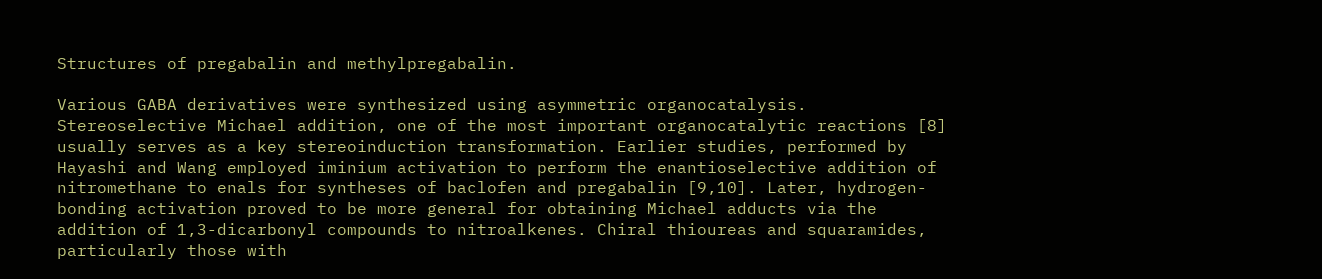Structures of pregabalin and methylpregabalin.

Various GABA derivatives were synthesized using asymmetric organocatalysis. Stereoselective Michael addition, one of the most important organocatalytic reactions [8] usually serves as a key stereoinduction transformation. Earlier studies, performed by Hayashi and Wang employed iminium activation to perform the enantioselective addition of nitromethane to enals for syntheses of baclofen and pregabalin [9,10]. Later, hydrogen-bonding activation proved to be more general for obtaining Michael adducts via the addition of 1,3-dicarbonyl compounds to nitroalkenes. Chiral thioureas and squaramides, particularly those with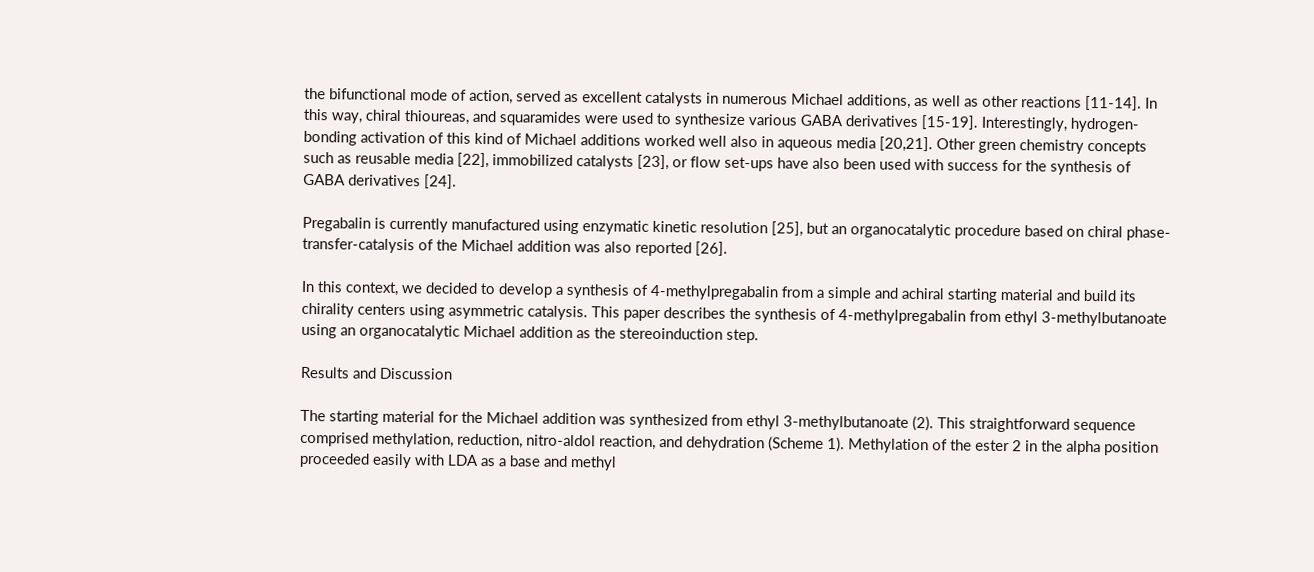the bifunctional mode of action, served as excellent catalysts in numerous Michael additions, as well as other reactions [11-14]. In this way, chiral thioureas, and squaramides were used to synthesize various GABA derivatives [15-19]. Interestingly, hydrogen-bonding activation of this kind of Michael additions worked well also in aqueous media [20,21]. Other green chemistry concepts such as reusable media [22], immobilized catalysts [23], or flow set-ups have also been used with success for the synthesis of GABA derivatives [24].

Pregabalin is currently manufactured using enzymatic kinetic resolution [25], but an organocatalytic procedure based on chiral phase-transfer-catalysis of the Michael addition was also reported [26].

In this context, we decided to develop a synthesis of 4-methylpregabalin from a simple and achiral starting material and build its chirality centers using asymmetric catalysis. This paper describes the synthesis of 4-methylpregabalin from ethyl 3-methylbutanoate using an organocatalytic Michael addition as the stereoinduction step.

Results and Discussion

The starting material for the Michael addition was synthesized from ethyl 3-methylbutanoate (2). This straightforward sequence comprised methylation, reduction, nitro-aldol reaction, and dehydration (Scheme 1). Methylation of the ester 2 in the alpha position proceeded easily with LDA as a base and methyl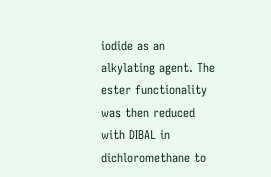iodide as an alkylating agent. The ester functionality was then reduced with DIBAL in dichloromethane to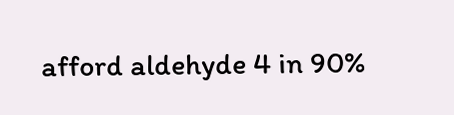afford aldehyde 4 in 90%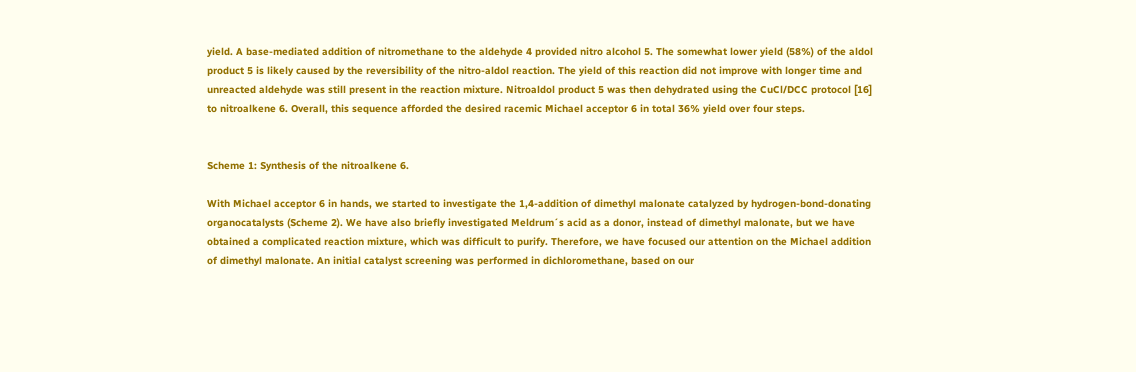yield. A base-mediated addition of nitromethane to the aldehyde 4 provided nitro alcohol 5. The somewhat lower yield (58%) of the aldol product 5 is likely caused by the reversibility of the nitro-aldol reaction. The yield of this reaction did not improve with longer time and unreacted aldehyde was still present in the reaction mixture. Nitroaldol product 5 was then dehydrated using the CuCl/DCC protocol [16] to nitroalkene 6. Overall, this sequence afforded the desired racemic Michael acceptor 6 in total 36% yield over four steps.


Scheme 1: Synthesis of the nitroalkene 6.

With Michael acceptor 6 in hands, we started to investigate the 1,4-addition of dimethyl malonate catalyzed by hydrogen-bond-donating organocatalysts (Scheme 2). We have also briefly investigated Meldrum´s acid as a donor, instead of dimethyl malonate, but we have obtained a complicated reaction mixture, which was difficult to purify. Therefore, we have focused our attention on the Michael addition of dimethyl malonate. An initial catalyst screening was performed in dichloromethane, based on our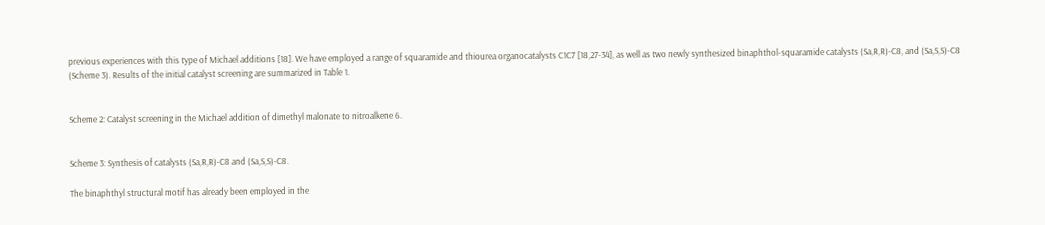previous experiences with this type of Michael additions [18]. We have employed a range of squaramide and thiourea organocatalysts C1C7 [18,27-34], as well as two newly synthesized binaphthol-squaramide catalysts (Sa,R,R)-C8, and (Sa,S,S)-C8 (Scheme 3). Results of the initial catalyst screening are summarized in Table 1.


Scheme 2: Catalyst screening in the Michael addition of dimethyl malonate to nitroalkene 6.


Scheme 3: Synthesis of catalysts (Sa,R,R)-C8 and (Sa,S,S)-C8.

The binaphthyl structural motif has already been employed in the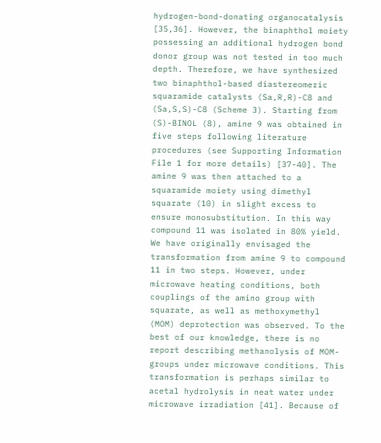hydrogen-bond-donating organocatalysis [35,36]. However, the binaphthol moiety possessing an additional hydrogen bond donor group was not tested in too much depth. Therefore, we have synthesized two binaphthol-based diastereomeric squaramide catalysts (Sa,R,R)-C8 and (Sa,S,S)-C8 (Scheme 3). Starting from (S)-BINOL (8), amine 9 was obtained in five steps following literature procedures (see Supporting Information File 1 for more details) [37-40]. The amine 9 was then attached to a squaramide moiety using dimethyl squarate (10) in slight excess to ensure monosubstitution. In this way compound 11 was isolated in 80% yield. We have originally envisaged the transformation from amine 9 to compound 11 in two steps. However, under microwave heating conditions, both couplings of the amino group with squarate, as well as methoxymethyl (MOM) deprotection was observed. To the best of our knowledge, there is no report describing methanolysis of MOM-groups under microwave conditions. This transformation is perhaps similar to acetal hydrolysis in neat water under microwave irradiation [41]. Because of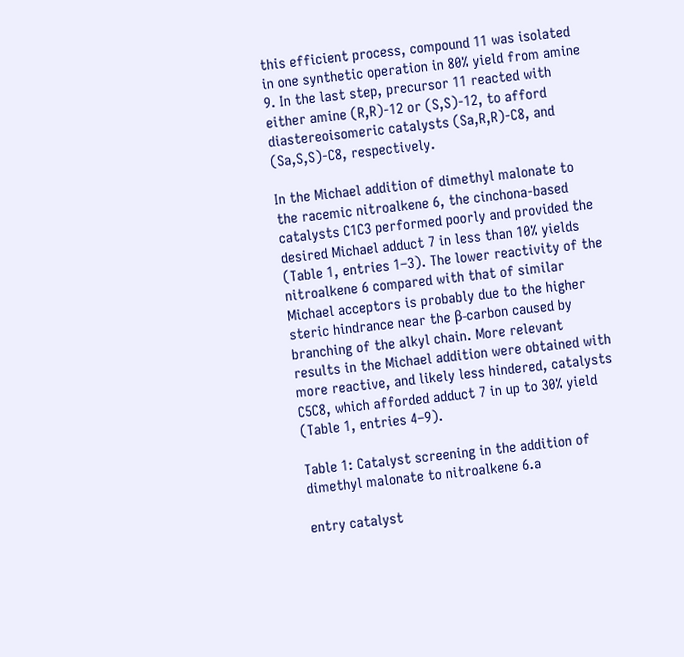this efficient process, compound 11 was isolated in one synthetic operation in 80% yield from amine 9. In the last step, precursor 11 reacted with either amine (R,R)-12 or (S,S)-12, to afford diastereoisomeric catalysts (Sa,R,R)-C8, and (Sa,S,S)-C8, respectively.

In the Michael addition of dimethyl malonate to the racemic nitroalkene 6, the cinchona-based catalysts C1C3 performed poorly and provided the desired Michael adduct 7 in less than 10% yields (Table 1, entries 1–3). The lower reactivity of the nitroalkene 6 compared with that of similar Michael acceptors is probably due to the higher steric hindrance near the β-carbon caused by branching of the alkyl chain. More relevant results in the Michael addition were obtained with more reactive, and likely less hindered, catalysts C5C8, which afforded adduct 7 in up to 30% yield (Table 1, entries 4–9).

Table 1: Catalyst screening in the addition of dimethyl malonate to nitroalkene 6.a

entry catalyst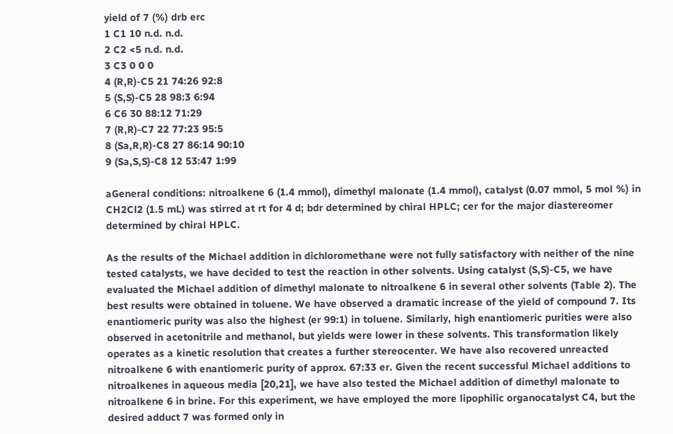yield of 7 (%) drb erc
1 C1 10 n.d. n.d.
2 C2 <5 n.d. n.d.
3 C3 0 0 0
4 (R,R)-C5 21 74:26 92:8
5 (S,S)-C5 28 98:3 6:94
6 C6 30 88:12 71:29
7 (R,R)-C7 22 77:23 95:5
8 (Sa,R,R)-C8 27 86:14 90:10
9 (Sa,S,S)-C8 12 53:47 1:99

aGeneral conditions: nitroalkene 6 (1.4 mmol), dimethyl malonate (1.4 mmol), catalyst (0.07 mmol, 5 mol %) in CH2Cl2 (1.5 mL) was stirred at rt for 4 d; bdr determined by chiral HPLC; cer for the major diastereomer determined by chiral HPLC.

As the results of the Michael addition in dichloromethane were not fully satisfactory with neither of the nine tested catalysts, we have decided to test the reaction in other solvents. Using catalyst (S,S)-C5, we have evaluated the Michael addition of dimethyl malonate to nitroalkene 6 in several other solvents (Table 2). The best results were obtained in toluene. We have observed a dramatic increase of the yield of compound 7. Its enantiomeric purity was also the highest (er 99:1) in toluene. Similarly, high enantiomeric purities were also observed in acetonitrile and methanol, but yields were lower in these solvents. This transformation likely operates as a kinetic resolution that creates a further stereocenter. We have also recovered unreacted nitroalkene 6 with enantiomeric purity of approx. 67:33 er. Given the recent successful Michael additions to nitroalkenes in aqueous media [20,21], we have also tested the Michael addition of dimethyl malonate to nitroalkene 6 in brine. For this experiment, we have employed the more lipophilic organocatalyst C4, but the desired adduct 7 was formed only in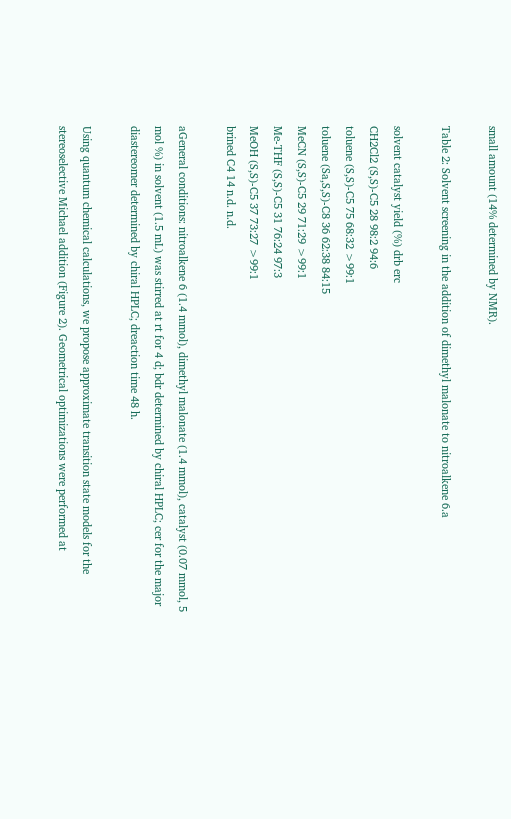small amount (14% determined by NMR).

Table 2: Solvent screening in the addition of dimethyl malonate to nitroalkene 6.a

solvent catalyst yield (%) drb erc
CH2Cl2 (S,S)-C5 28 98:2 94:6
toluene (S,S)-C5 75 68:32 >99:1
toluene (Sa,S,S)-C8 36 62:38 84:15
MeCN (S,S)-C5 29 71:29 >99:1
Me-THF (S,S)-C5 31 76:24 97:3
MeOH (S,S)-C5 37 73:27 >99:1
brined C4 14 n.d. n.d.

aGeneral conditions: nitroalkene 6 (1.4 mmol), dimethyl malonate (1.4 mmol), catalyst (0.07 mmol, 5 mol %) in solvent (1.5 mL) was stirred at rt for 4 d; bdr determined by chiral HPLC; cer for the major diastereomer determined by chiral HPLC; dreaction time 48 h.

Using quantum chemical calculations, we propose approximate transition state models for the stereoselective Michael addition (Figure 2). Geometrical optimizations were performed at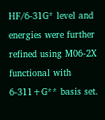HF/6-31G* level and energies were further refined using M06-2X functional with 6-311+G** basis set.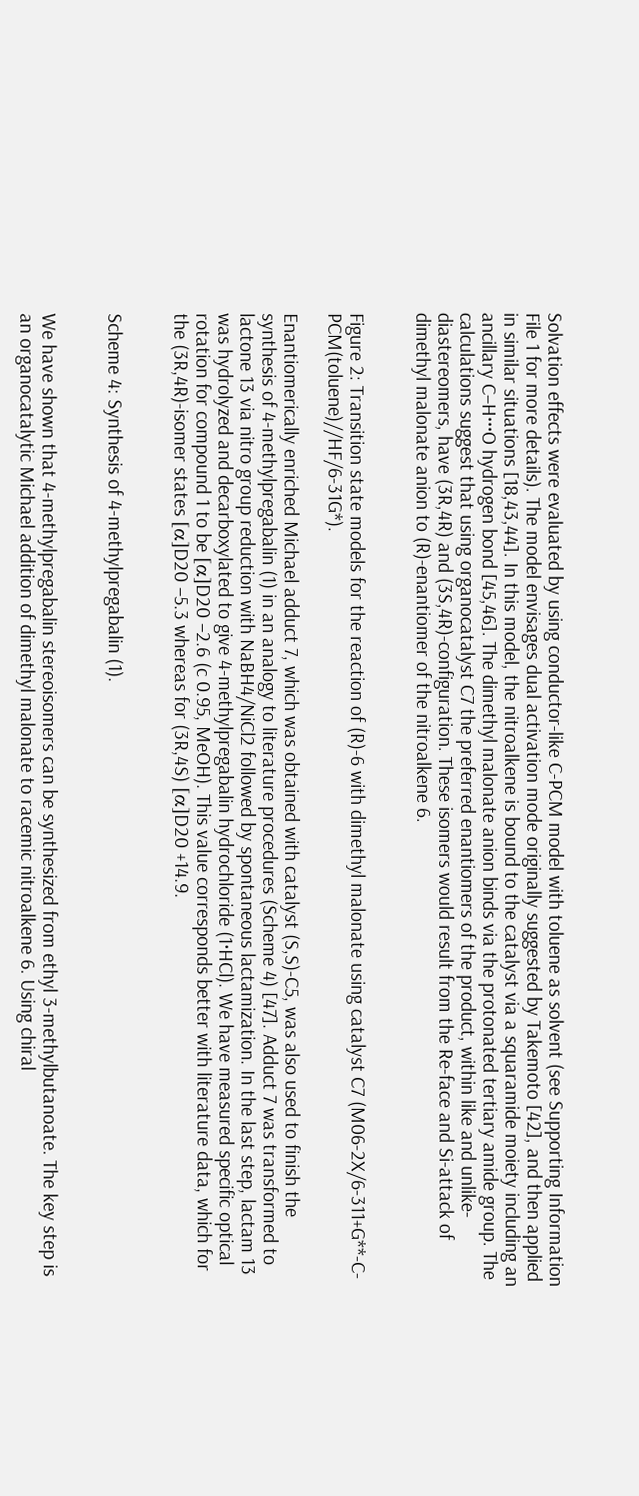Solvation effects were evaluated by using conductor-like C-PCM model with toluene as solvent (see Supporting Information File 1 for more details). The model envisages dual activation mode originally suggested by Takemoto [42], and then applied in similar situations [18,43,44]. In this model, the nitroalkene is bound to the catalyst via a squaramide moiety including an ancillary C–H···O hydrogen bond [45,46]. The dimethyl malonate anion binds via the protonated tertiary amide group. The calculations suggest that using organocatalyst C7 the preferred enantiomers of the product, within like and unlike-diastereomers, have (3R,4R) and (3S,4R)-configuration. These isomers would result from the Re-face and Si-attack of dimethyl malonate anion to (R)-enantiomer of the nitroalkene 6.


Figure 2: Transition state models for the reaction of (R)-6 with dimethyl malonate using catalyst C7 (M06-2X/6-311+G**-C-PCM(toluene)//HF/6-31G*).

Enantiomerically enriched Michael adduct 7, which was obtained with catalyst (S,S)-C5, was also used to finish the synthesis of 4-methylpregabalin (1) in an analogy to literature procedures (Scheme 4) [47]. Adduct 7 was transformed to lactone 13 via nitro group reduction with NaBH4/NiCl2 followed by spontaneous lactamization. In the last step, lactam 13 was hydrolyzed and decarboxylated to give 4-methylpregabalin hydrochloride (1·HCl). We have measured specific optical rotation for compound 1 to be [α]D20 −2.6 (c 0.95, MeOH). This value corresponds better with literature data, which for the (3R,4R)-isomer states [α]D20 −5.3 whereas for (3R,4S) [α]D20 +14.9.


Scheme 4: Synthesis of 4-methylpregabalin (1).


We have shown that 4-methylpregabalin stereoisomers can be synthesized from ethyl 3-methylbutanoate. The key step is an organocatalytic Michael addition of dimethyl malonate to racemic nitroalkene 6. Using chiral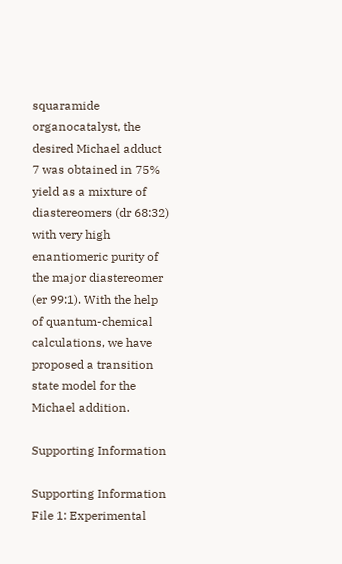squaramide organocatalyst, the desired Michael adduct 7 was obtained in 75% yield as a mixture of diastereomers (dr 68:32) with very high enantiomeric purity of the major diastereomer (er 99:1). With the help of quantum-chemical calculations, we have proposed a transition state model for the Michael addition.

Supporting Information

Supporting Information File 1: Experimental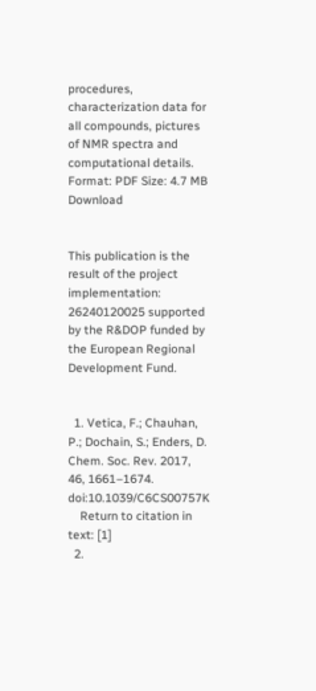procedures, characterization data for all compounds, pictures of NMR spectra and computational details.
Format: PDF Size: 4.7 MB Download


This publication is the result of the project implementation: 26240120025 supported by the R&DOP funded by the European Regional Development Fund.


  1. Vetica, F.; Chauhan, P.; Dochain, S.; Enders, D. Chem. Soc. Rev. 2017, 46, 1661–1674. doi:10.1039/C6CS00757K
    Return to citation in text: [1]
  2.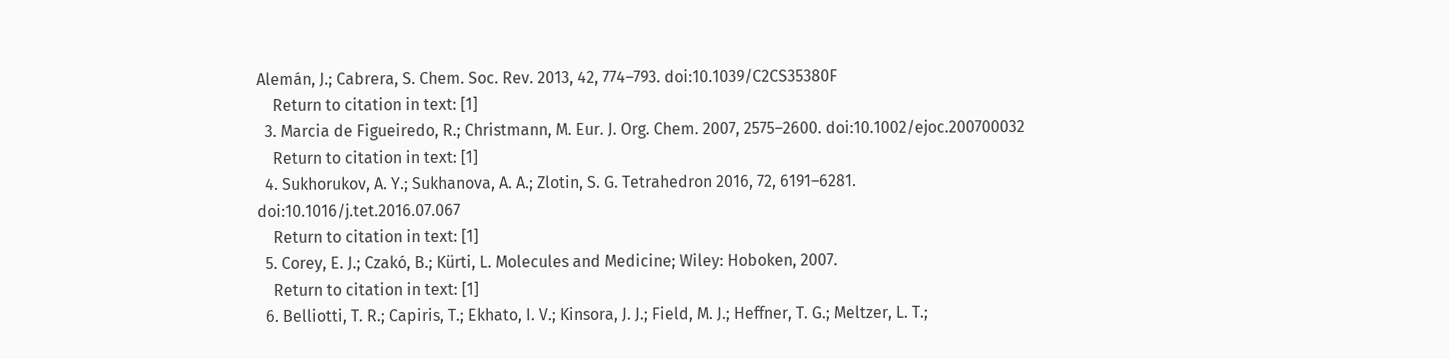Alemán, J.; Cabrera, S. Chem. Soc. Rev. 2013, 42, 774–793. doi:10.1039/C2CS35380F
    Return to citation in text: [1]
  3. Marcia de Figueiredo, R.; Christmann, M. Eur. J. Org. Chem. 2007, 2575–2600. doi:10.1002/ejoc.200700032
    Return to citation in text: [1]
  4. Sukhorukov, A. Y.; Sukhanova, A. A.; Zlotin, S. G. Tetrahedron 2016, 72, 6191–6281. doi:10.1016/j.tet.2016.07.067
    Return to citation in text: [1]
  5. Corey, E. J.; Czakó, B.; Kürti, L. Molecules and Medicine; Wiley: Hoboken, 2007.
    Return to citation in text: [1]
  6. Belliotti, T. R.; Capiris, T.; Ekhato, I. V.; Kinsora, J. J.; Field, M. J.; Heffner, T. G.; Meltzer, L. T.;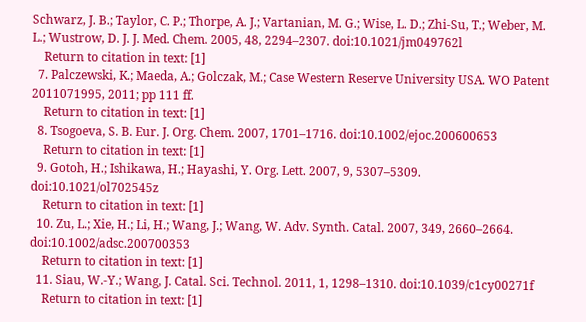Schwarz, J. B.; Taylor, C. P.; Thorpe, A. J.; Vartanian, M. G.; Wise, L. D.; Zhi-Su, T.; Weber, M. L.; Wustrow, D. J. J. Med. Chem. 2005, 48, 2294–2307. doi:10.1021/jm049762l
    Return to citation in text: [1]
  7. Palczewski, K.; Maeda, A.; Golczak, M.; Case Western Reserve University USA. WO Patent 2011071995, 2011; pp 111 ff.
    Return to citation in text: [1]
  8. Tsogoeva, S. B. Eur. J. Org. Chem. 2007, 1701–1716. doi:10.1002/ejoc.200600653
    Return to citation in text: [1]
  9. Gotoh, H.; Ishikawa, H.; Hayashi, Y. Org. Lett. 2007, 9, 5307–5309. doi:10.1021/ol702545z
    Return to citation in text: [1]
  10. Zu, L.; Xie, H.; Li, H.; Wang, J.; Wang, W. Adv. Synth. Catal. 2007, 349, 2660–2664. doi:10.1002/adsc.200700353
    Return to citation in text: [1]
  11. Siau, W.-Y.; Wang, J. Catal. Sci. Technol. 2011, 1, 1298–1310. doi:10.1039/c1cy00271f
    Return to citation in text: [1]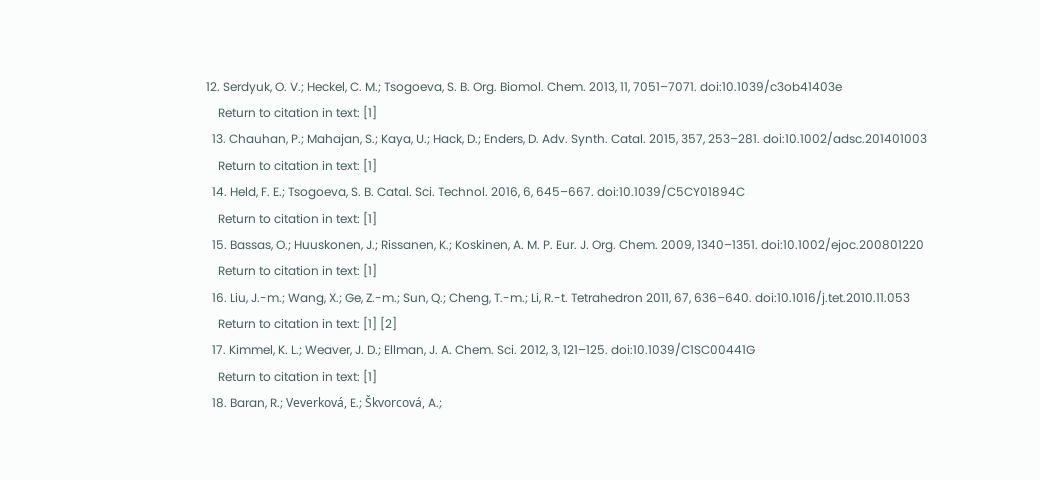12. Serdyuk, O. V.; Heckel, C. M.; Tsogoeva, S. B. Org. Biomol. Chem. 2013, 11, 7051–7071. doi:10.1039/c3ob41403e
    Return to citation in text: [1]
  13. Chauhan, P.; Mahajan, S.; Kaya, U.; Hack, D.; Enders, D. Adv. Synth. Catal. 2015, 357, 253–281. doi:10.1002/adsc.201401003
    Return to citation in text: [1]
  14. Held, F. E.; Tsogoeva, S. B. Catal. Sci. Technol. 2016, 6, 645–667. doi:10.1039/C5CY01894C
    Return to citation in text: [1]
  15. Bassas, O.; Huuskonen, J.; Rissanen, K.; Koskinen, A. M. P. Eur. J. Org. Chem. 2009, 1340–1351. doi:10.1002/ejoc.200801220
    Return to citation in text: [1]
  16. Liu, J.-m.; Wang, X.; Ge, Z.-m.; Sun, Q.; Cheng, T.-m.; Li, R.-t. Tetrahedron 2011, 67, 636–640. doi:10.1016/j.tet.2010.11.053
    Return to citation in text: [1] [2]
  17. Kimmel, K. L.; Weaver, J. D.; Ellman, J. A. Chem. Sci. 2012, 3, 121–125. doi:10.1039/C1SC00441G
    Return to citation in text: [1]
  18. Baran, R.; Veverková, E.; Škvorcová, A.;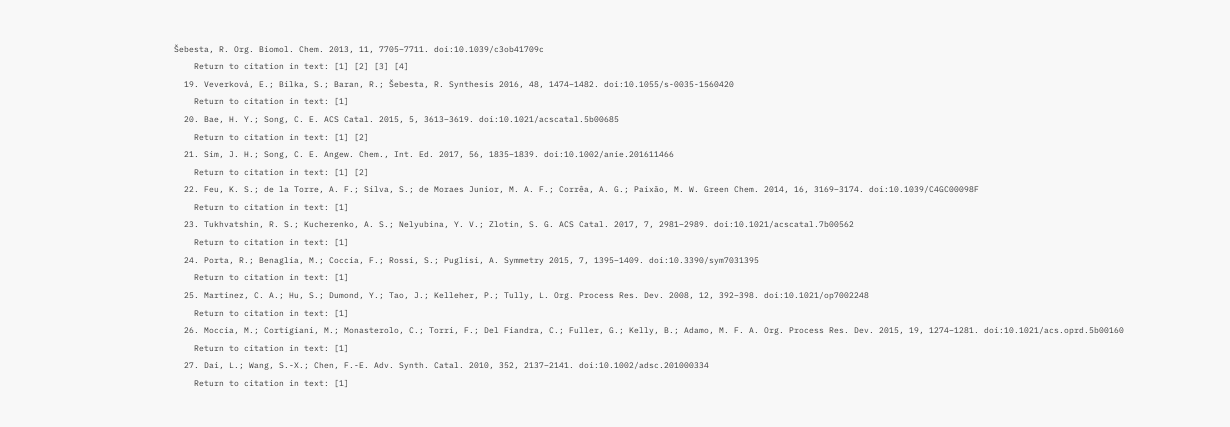Šebesta, R. Org. Biomol. Chem. 2013, 11, 7705–7711. doi:10.1039/c3ob41709c
    Return to citation in text: [1] [2] [3] [4]
  19. Veverková, E.; Bilka, S.; Baran, R.; Šebesta, R. Synthesis 2016, 48, 1474–1482. doi:10.1055/s-0035-1560420
    Return to citation in text: [1]
  20. Bae, H. Y.; Song, C. E. ACS Catal. 2015, 5, 3613–3619. doi:10.1021/acscatal.5b00685
    Return to citation in text: [1] [2]
  21. Sim, J. H.; Song, C. E. Angew. Chem., Int. Ed. 2017, 56, 1835–1839. doi:10.1002/anie.201611466
    Return to citation in text: [1] [2]
  22. Feu, K. S.; de la Torre, A. F.; Silva, S.; de Moraes Junior, M. A. F.; Corrêa, A. G.; Paixão, M. W. Green Chem. 2014, 16, 3169–3174. doi:10.1039/C4GC00098F
    Return to citation in text: [1]
  23. Tukhvatshin, R. S.; Kucherenko, A. S.; Nelyubina, Y. V.; Zlotin, S. G. ACS Catal. 2017, 7, 2981–2989. doi:10.1021/acscatal.7b00562
    Return to citation in text: [1]
  24. Porta, R.; Benaglia, M.; Coccia, F.; Rossi, S.; Puglisi, A. Symmetry 2015, 7, 1395–1409. doi:10.3390/sym7031395
    Return to citation in text: [1]
  25. Martinez, C. A.; Hu, S.; Dumond, Y.; Tao, J.; Kelleher, P.; Tully, L. Org. Process Res. Dev. 2008, 12, 392–398. doi:10.1021/op7002248
    Return to citation in text: [1]
  26. Moccia, M.; Cortigiani, M.; Monasterolo, C.; Torri, F.; Del Fiandra, C.; Fuller, G.; Kelly, B.; Adamo, M. F. A. Org. Process Res. Dev. 2015, 19, 1274–1281. doi:10.1021/acs.oprd.5b00160
    Return to citation in text: [1]
  27. Dai, L.; Wang, S.-X.; Chen, F.-E. Adv. Synth. Catal. 2010, 352, 2137–2141. doi:10.1002/adsc.201000334
    Return to citation in text: [1]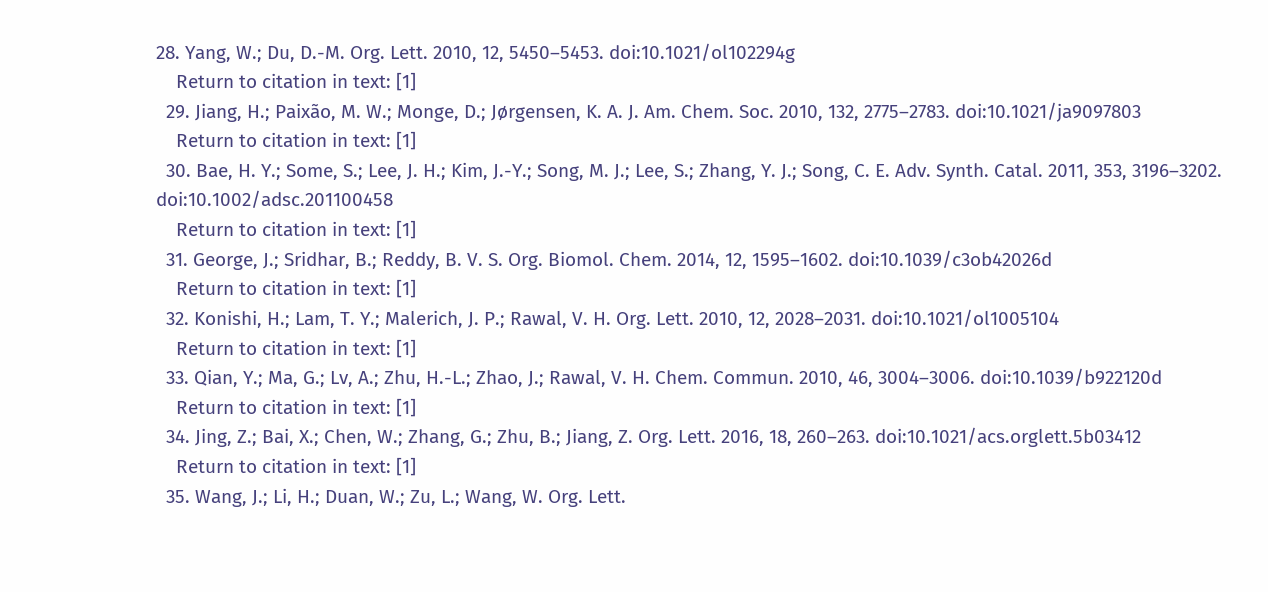28. Yang, W.; Du, D.-M. Org. Lett. 2010, 12, 5450–5453. doi:10.1021/ol102294g
    Return to citation in text: [1]
  29. Jiang, H.; Paixão, M. W.; Monge, D.; Jørgensen, K. A. J. Am. Chem. Soc. 2010, 132, 2775–2783. doi:10.1021/ja9097803
    Return to citation in text: [1]
  30. Bae, H. Y.; Some, S.; Lee, J. H.; Kim, J.-Y.; Song, M. J.; Lee, S.; Zhang, Y. J.; Song, C. E. Adv. Synth. Catal. 2011, 353, 3196–3202. doi:10.1002/adsc.201100458
    Return to citation in text: [1]
  31. George, J.; Sridhar, B.; Reddy, B. V. S. Org. Biomol. Chem. 2014, 12, 1595–1602. doi:10.1039/c3ob42026d
    Return to citation in text: [1]
  32. Konishi, H.; Lam, T. Y.; Malerich, J. P.; Rawal, V. H. Org. Lett. 2010, 12, 2028–2031. doi:10.1021/ol1005104
    Return to citation in text: [1]
  33. Qian, Y.; Ma, G.; Lv, A.; Zhu, H.-L.; Zhao, J.; Rawal, V. H. Chem. Commun. 2010, 46, 3004–3006. doi:10.1039/b922120d
    Return to citation in text: [1]
  34. Jing, Z.; Bai, X.; Chen, W.; Zhang, G.; Zhu, B.; Jiang, Z. Org. Lett. 2016, 18, 260–263. doi:10.1021/acs.orglett.5b03412
    Return to citation in text: [1]
  35. Wang, J.; Li, H.; Duan, W.; Zu, L.; Wang, W. Org. Lett.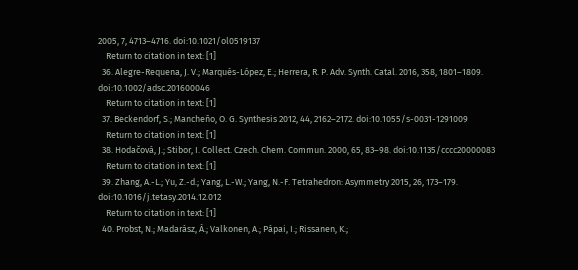2005, 7, 4713–4716. doi:10.1021/ol0519137
    Return to citation in text: [1]
  36. Alegre-Requena, J. V.; Marqués-López, E.; Herrera, R. P. Adv. Synth. Catal. 2016, 358, 1801–1809. doi:10.1002/adsc.201600046
    Return to citation in text: [1]
  37. Beckendorf, S.; Mancheño, O. G. Synthesis 2012, 44, 2162–2172. doi:10.1055/s-0031-1291009
    Return to citation in text: [1]
  38. Hodačová, J.; Stibor, I. Collect. Czech. Chem. Commun. 2000, 65, 83–98. doi:10.1135/cccc20000083
    Return to citation in text: [1]
  39. Zhang, A.-L.; Yu, Z.-d.; Yang, L.-W.; Yang, N.-F. Tetrahedron: Asymmetry 2015, 26, 173–179. doi:10.1016/j.tetasy.2014.12.012
    Return to citation in text: [1]
  40. Probst, N.; Madarász, Á.; Valkonen, A.; Pápai, I.; Rissanen, K.;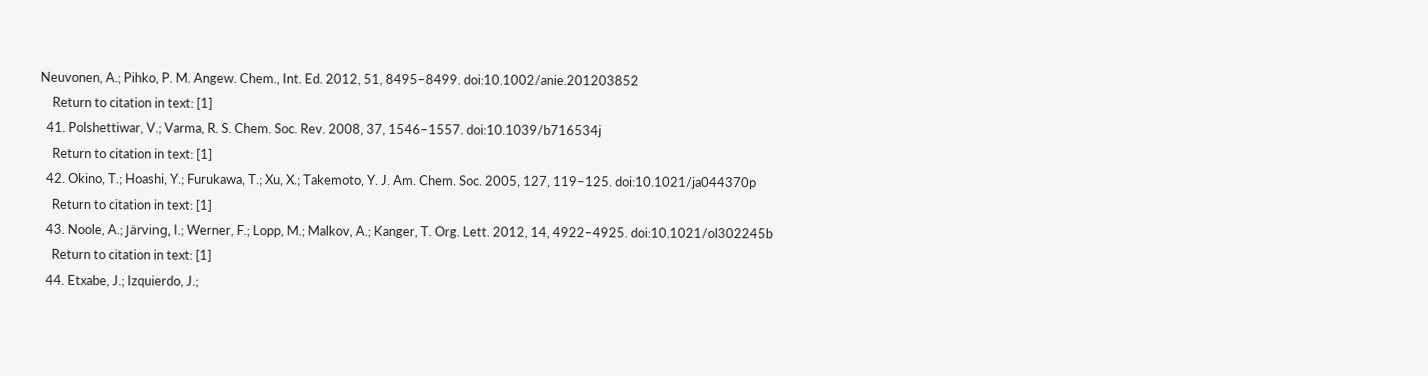Neuvonen, A.; Pihko, P. M. Angew. Chem., Int. Ed. 2012, 51, 8495–8499. doi:10.1002/anie.201203852
    Return to citation in text: [1]
  41. Polshettiwar, V.; Varma, R. S. Chem. Soc. Rev. 2008, 37, 1546–1557. doi:10.1039/b716534j
    Return to citation in text: [1]
  42. Okino, T.; Hoashi, Y.; Furukawa, T.; Xu, X.; Takemoto, Y. J. Am. Chem. Soc. 2005, 127, 119–125. doi:10.1021/ja044370p
    Return to citation in text: [1]
  43. Noole, A.; Järving, I.; Werner, F.; Lopp, M.; Malkov, A.; Kanger, T. Org. Lett. 2012, 14, 4922–4925. doi:10.1021/ol302245b
    Return to citation in text: [1]
  44. Etxabe, J.; Izquierdo, J.;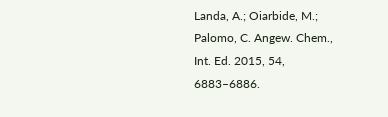Landa, A.; Oiarbide, M.; Palomo, C. Angew. Chem., Int. Ed. 2015, 54, 6883–6886.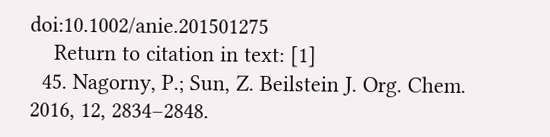doi:10.1002/anie.201501275
    Return to citation in text: [1]
  45. Nagorny, P.; Sun, Z. Beilstein J. Org. Chem. 2016, 12, 2834–2848.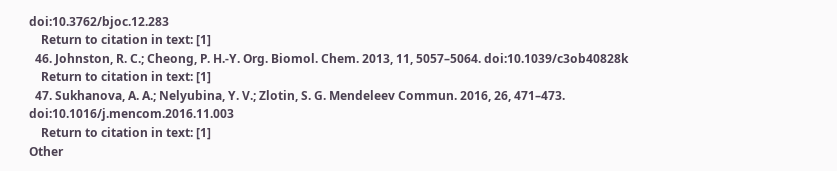doi:10.3762/bjoc.12.283
    Return to citation in text: [1]
  46. Johnston, R. C.; Cheong, P. H.-Y. Org. Biomol. Chem. 2013, 11, 5057–5064. doi:10.1039/c3ob40828k
    Return to citation in text: [1]
  47. Sukhanova, A. A.; Nelyubina, Y. V.; Zlotin, S. G. Mendeleev Commun. 2016, 26, 471–473. doi:10.1016/j.mencom.2016.11.003
    Return to citation in text: [1]
Other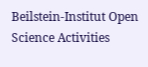Beilstein-Institut Open Science Activities